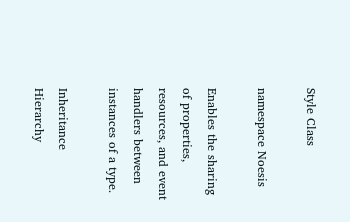Style Class

namespace Noesis

Enables the sharing of properties, resources, and event handlers between instances of a type.

Inheritance Hierarchy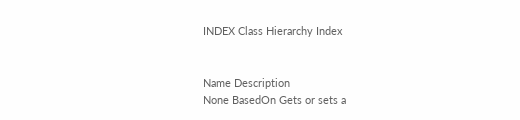INDEX Class Hierarchy Index


Name Description
None BasedOn Gets or sets a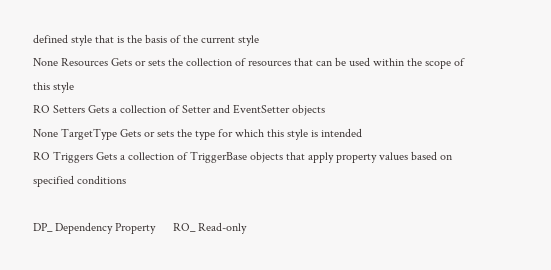defined style that is the basis of the current style
None Resources Gets or sets the collection of resources that can be used within the scope of this style
RO Setters Gets a collection of Setter and EventSetter objects
None TargetType Gets or sets the type for which this style is intended
RO Triggers Gets a collection of TriggerBase objects that apply property values based on specified conditions

DP_ Dependency Property      RO_ Read-only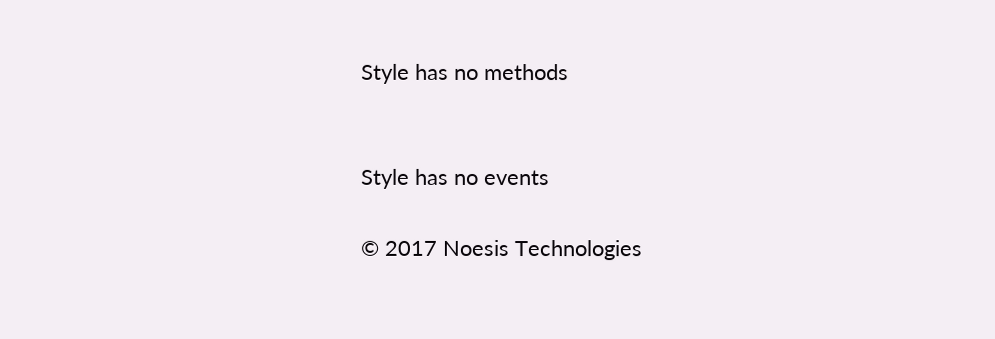Style has no methods


Style has no events

© 2017 Noesis Technologies